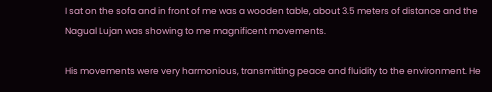I sat on the sofa and in front of me was a wooden table, about 3.5 meters of distance and the Nagual Lujan was showing to me magnificent movements.

His movements were very harmonious, transmitting peace and fluidity to the environment. He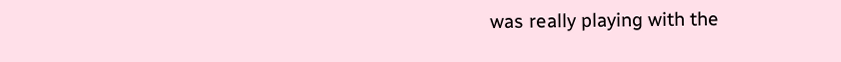was really playing with the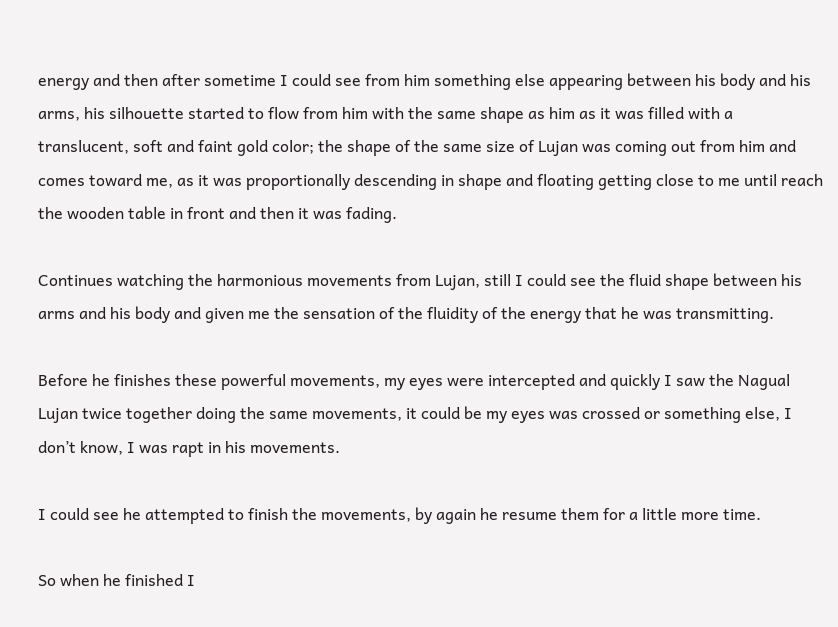energy and then after sometime I could see from him something else appearing between his body and his arms, his silhouette started to flow from him with the same shape as him as it was filled with a translucent, soft and faint gold color; the shape of the same size of Lujan was coming out from him and comes toward me, as it was proportionally descending in shape and floating getting close to me until reach the wooden table in front and then it was fading.

Continues watching the harmonious movements from Lujan, still I could see the fluid shape between his arms and his body and given me the sensation of the fluidity of the energy that he was transmitting.

Before he finishes these powerful movements, my eyes were intercepted and quickly I saw the Nagual Lujan twice together doing the same movements, it could be my eyes was crossed or something else, I don’t know, I was rapt in his movements.

I could see he attempted to finish the movements, by again he resume them for a little more time.

So when he finished I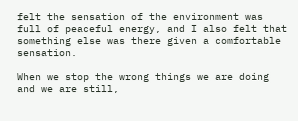felt the sensation of the environment was full of peaceful energy, and I also felt that something else was there given a comfortable sensation.

When we stop the wrong things we are doing and we are still,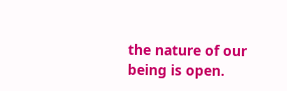the nature of our being is open.